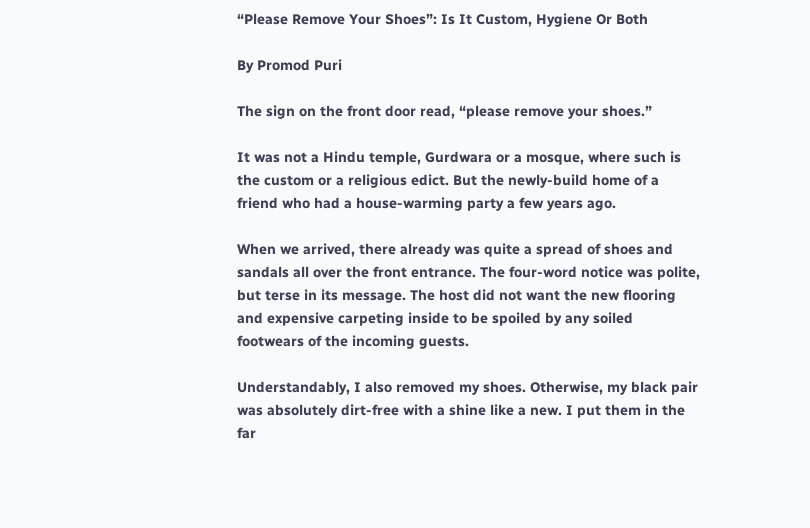“Please Remove Your Shoes”: Is It Custom, Hygiene Or Both

By Promod Puri

The sign on the front door read, “please remove your shoes.”

It was not a Hindu temple, Gurdwara or a mosque, where such is the custom or a religious edict. But the newly-build home of a friend who had a house-warming party a few years ago.

When we arrived, there already was quite a spread of shoes and sandals all over the front entrance. The four-word notice was polite, but terse in its message. The host did not want the new flooring and expensive carpeting inside to be spoiled by any soiled footwears of the incoming guests.

Understandably, I also removed my shoes. Otherwise, my black pair was absolutely dirt-free with a shine like a new. I put them in the far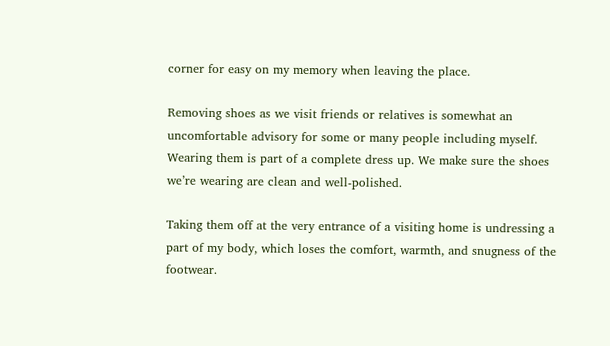corner for easy on my memory when leaving the place.

Removing shoes as we visit friends or relatives is somewhat an uncomfortable advisory for some or many people including myself. Wearing them is part of a complete dress up. We make sure the shoes we’re wearing are clean and well-polished.

Taking them off at the very entrance of a visiting home is undressing a part of my body, which loses the comfort, warmth, and snugness of the footwear.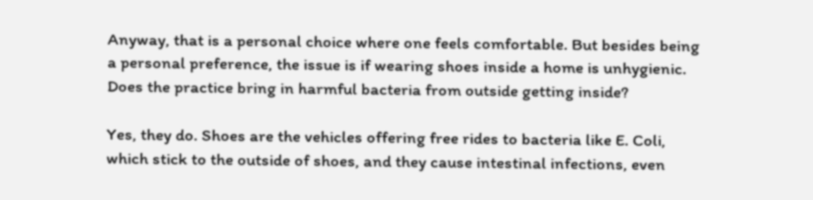Anyway, that is a personal choice where one feels comfortable. But besides being a personal preference, the issue is if wearing shoes inside a home is unhygienic. Does the practice bring in harmful bacteria from outside getting inside?

Yes, they do. Shoes are the vehicles offering free rides to bacteria like E. Coli, which stick to the outside of shoes, and they cause intestinal infections, even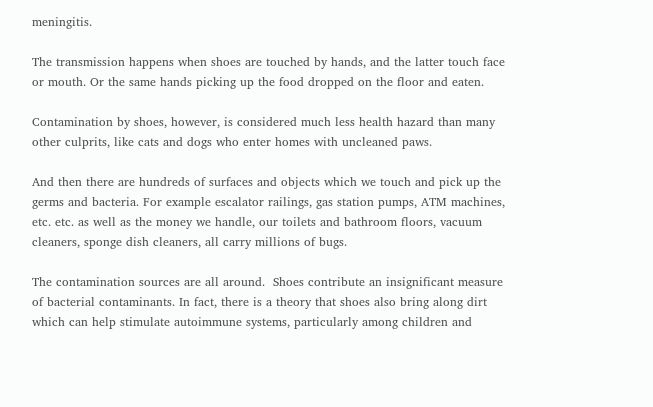meningitis.

The transmission happens when shoes are touched by hands, and the latter touch face or mouth. Or the same hands picking up the food dropped on the floor and eaten.

Contamination by shoes, however, is considered much less health hazard than many other culprits, like cats and dogs who enter homes with uncleaned paws.

And then there are hundreds of surfaces and objects which we touch and pick up the germs and bacteria. For example escalator railings, gas station pumps, ATM machines, etc. etc. as well as the money we handle, our toilets and bathroom floors, vacuum cleaners, sponge dish cleaners, all carry millions of bugs.

The contamination sources are all around.  Shoes contribute an insignificant measure of bacterial contaminants. In fact, there is a theory that shoes also bring along dirt which can help stimulate autoimmune systems, particularly among children and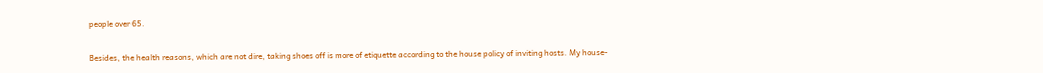people over 65.

Besides, the health reasons, which are not dire, taking shoes off is more of etiquette according to the house policy of inviting hosts. My house-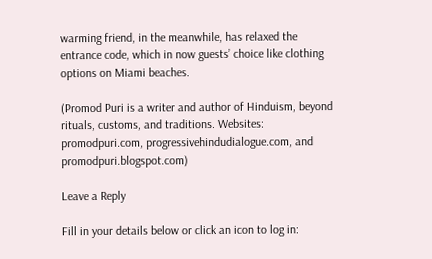warming friend, in the meanwhile, has relaxed the entrance code, which in now guests’ choice like clothing options on Miami beaches.

(Promod Puri is a writer and author of Hinduism, beyond rituals, customs, and traditions. Websites: promodpuri.com, progressivehindudialogue.com, and promodpuri.blogspot.com)

Leave a Reply

Fill in your details below or click an icon to log in: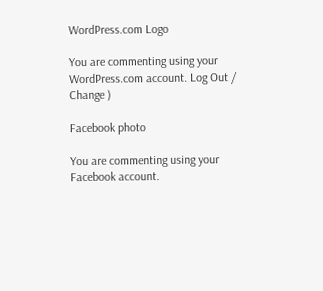WordPress.com Logo

You are commenting using your WordPress.com account. Log Out /  Change )

Facebook photo

You are commenting using your Facebook account.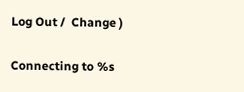Log Out /  Change )

Connecting to %s